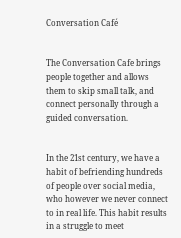Conversation Café


The Conversation Cafe brings people together and allows them to skip small talk, and connect personally through a guided conversation.


In the 21st century, we have a habit of befriending hundreds of people over social media, who however we never connect to in real life. This habit results in a struggle to meet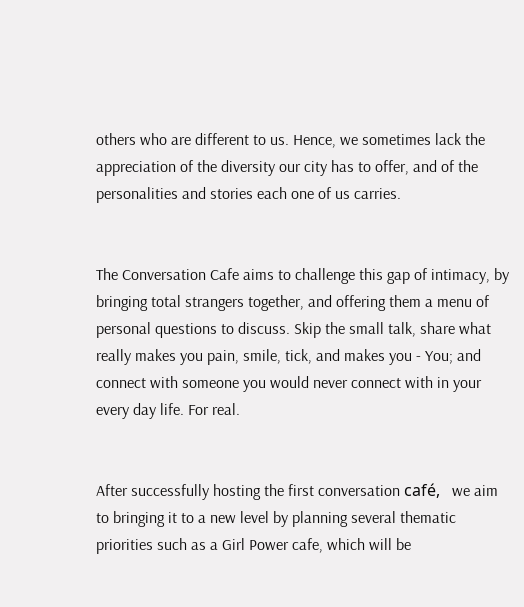others who are different to us. Hence, we sometimes lack the appreciation of the diversity our city has to offer, and of the personalities and stories each one of us carries.


The Conversation Cafe aims to challenge this gap of intimacy, by bringing total strangers together, and offering them a menu of personal questions to discuss. Skip the small talk, share what really makes you pain, smile, tick, and makes you - You; and connect with someone you would never connect with in your every day life. For real.


After successfully hosting the first conversation café,   we aim to bringing it to a new level by planning several thematic priorities such as a Girl Power cafe, which will be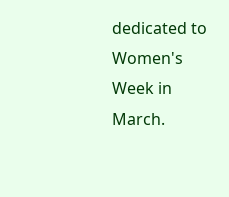dedicated to Women's Week in March.